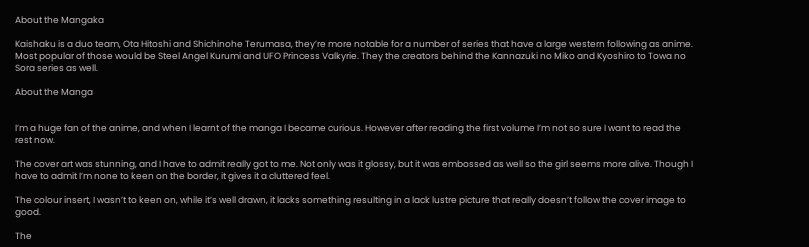About the Mangaka

Kaishaku is a duo team, Ota Hitoshi and Shichinohe Terumasa, they’re more notable for a number of series that have a large western following as anime. Most popular of those would be Steel Angel Kurumi and UFO Princess Valkyrie. They the creators behind the Kannazuki no Miko and Kyoshiro to Towa no Sora series as well.

About the Manga


I’m a huge fan of the anime, and when I learnt of the manga I became curious. However after reading the first volume I’m not so sure I want to read the rest now.

The cover art was stunning, and I have to admit really got to me. Not only was it glossy, but it was embossed as well so the girl seems more alive. Though I have to admit I’m none to keen on the border, it gives it a cluttered feel.

The colour insert, I wasn’t to keen on, while it’s well drawn, it lacks something resulting in a lack lustre picture that really doesn’t follow the cover image to good.

The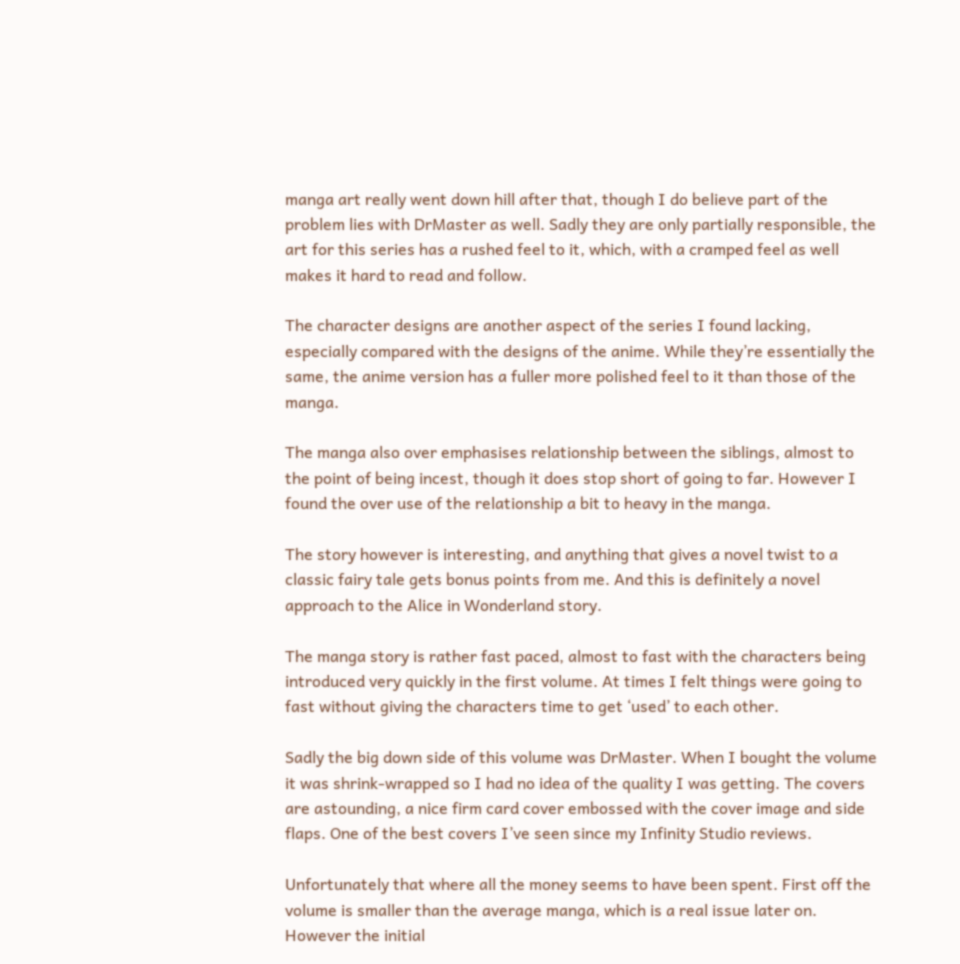manga art really went down hill after that, though I do believe part of the problem lies with DrMaster as well. Sadly they are only partially responsible, the art for this series has a rushed feel to it, which, with a cramped feel as well makes it hard to read and follow.

The character designs are another aspect of the series I found lacking, especially compared with the designs of the anime. While they’re essentially the same, the anime version has a fuller more polished feel to it than those of the manga.

The manga also over emphasises relationship between the siblings, almost to the point of being incest, though it does stop short of going to far. However I found the over use of the relationship a bit to heavy in the manga.

The story however is interesting, and anything that gives a novel twist to a classic fairy tale gets bonus points from me. And this is definitely a novel approach to the Alice in Wonderland story.

The manga story is rather fast paced, almost to fast with the characters being introduced very quickly in the first volume. At times I felt things were going to fast without giving the characters time to get ‘used’ to each other.

Sadly the big down side of this volume was DrMaster. When I bought the volume it was shrink-wrapped so I had no idea of the quality I was getting. The covers are astounding, a nice firm card cover embossed with the cover image and side flaps. One of the best covers I’ve seen since my Infinity Studio reviews.

Unfortunately that where all the money seems to have been spent. First off the volume is smaller than the average manga, which is a real issue later on. However the initial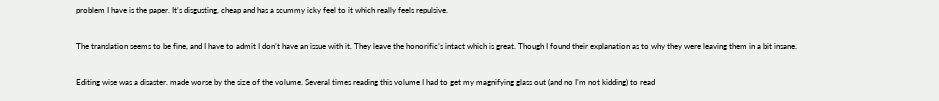problem I have is the paper. It’s disgusting, cheap and has a scummy icky feel to it which really feels repulsive.

The translation seems to be fine, and I have to admit I don’t have an issue with it. They leave the honorific’s intact which is great. Though I found their explanation as to why they were leaving them in a bit insane.

Editing wise was a disaster. made worse by the size of the volume. Several times reading this volume I had to get my magnifying glass out (and no I’m not kidding) to read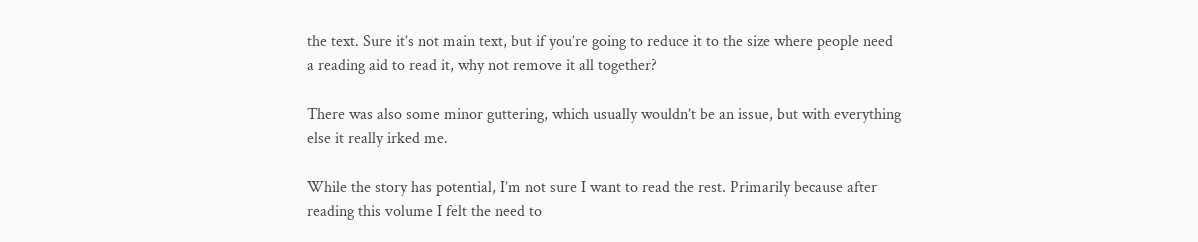the text. Sure it’s not main text, but if you’re going to reduce it to the size where people need a reading aid to read it, why not remove it all together?

There was also some minor guttering, which usually wouldn’t be an issue, but with everything else it really irked me.

While the story has potential, I’m not sure I want to read the rest. Primarily because after reading this volume I felt the need to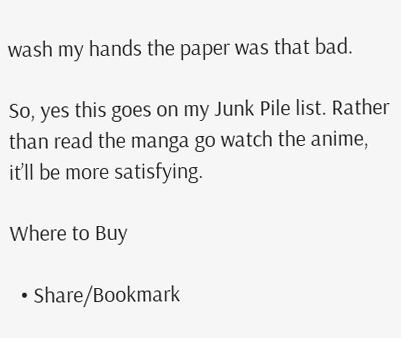wash my hands the paper was that bad.

So, yes this goes on my Junk Pile list. Rather than read the manga go watch the anime, it’ll be more satisfying.

Where to Buy

  • Share/Bookmark